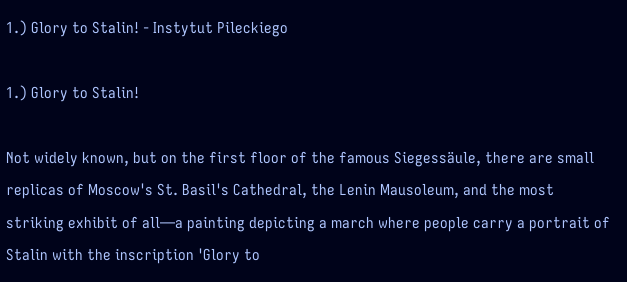1.) Glory to Stalin! - Instytut Pileckiego

1.) Glory to Stalin!

Not widely known, but on the first floor of the famous Siegessäule, there are small replicas of Moscow's St. Basil's Cathedral, the Lenin Mausoleum, and the most striking exhibit of all—a painting depicting a march where people carry a portrait of Stalin with the inscription 'Glory to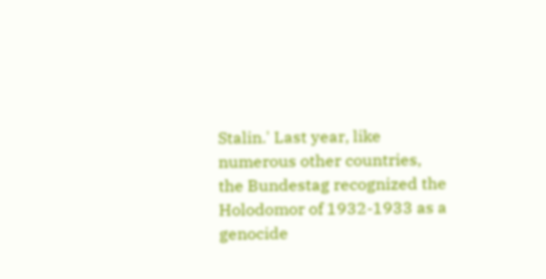Stalin.' Last year, like numerous other countries, the Bundestag recognized the Holodomor of 1932-1933 as a genocide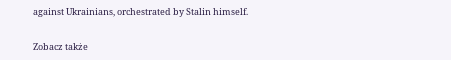against Ukrainians, orchestrated by Stalin himself.


Zobacz także